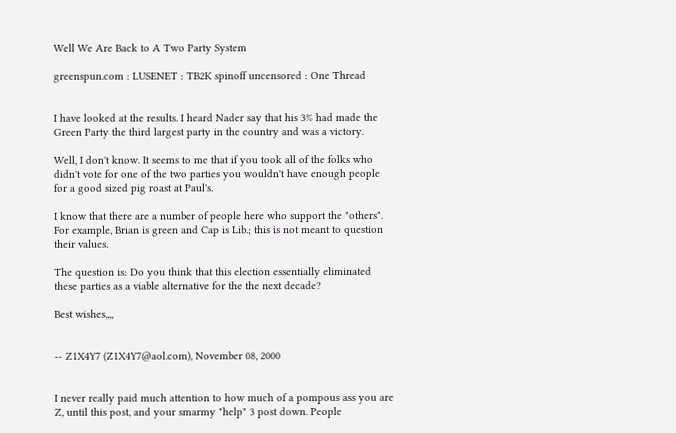Well We Are Back to A Two Party System

greenspun.com : LUSENET : TB2K spinoff uncensored : One Thread


I have looked at the results. I heard Nader say that his 3% had made the Green Party the third largest party in the country and was a victory.

Well, I don't know. It seems to me that if you took all of the folks who didn't vote for one of the two parties you wouldn't have enough people for a good sized pig roast at Paul's.

I know that there are a number of people here who support the "others". For example, Brian is green and Cap is Lib.; this is not meant to question their values.

The question is: Do you think that this election essentially eliminated these parties as a viable alternative for the the next decade?

Best wishes,,,,


-- Z1X4Y7 (Z1X4Y7@aol.com), November 08, 2000


I never really paid much attention to how much of a pompous ass you are Z, until this post, and your smarmy "help" 3 post down. People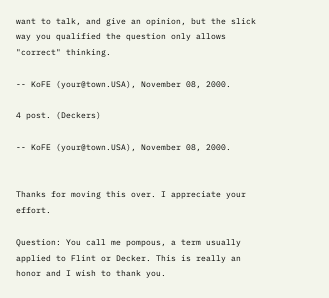want to talk, and give an opinion, but the slick way you qualified the question only allows "correct" thinking.

-- KoFE (your@town.USA), November 08, 2000.

4 post. (Deckers)

-- KoFE (your@town.USA), November 08, 2000.


Thanks for moving this over. I appreciate your effort.

Question: You call me pompous, a term usually applied to Flint or Decker. This is really an honor and I wish to thank you.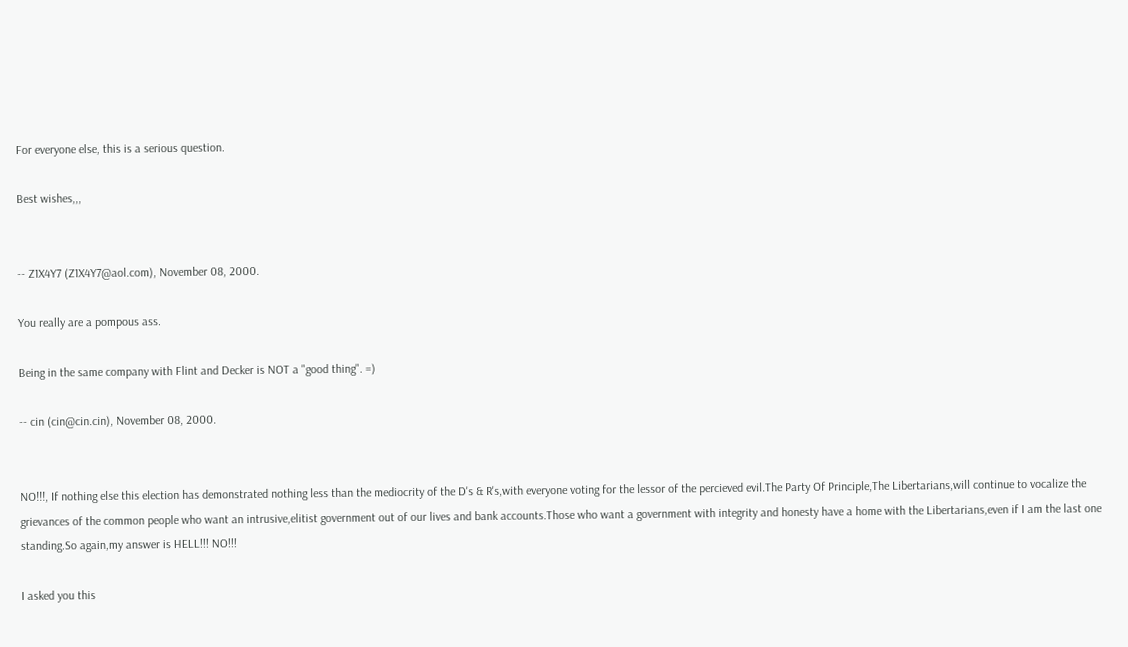For everyone else, this is a serious question.

Best wishes,,,


-- Z1X4Y7 (Z1X4Y7@aol.com), November 08, 2000.

You really are a pompous ass.

Being in the same company with Flint and Decker is NOT a "good thing". =)

-- cin (cin@cin.cin), November 08, 2000.


NO!!!, If nothing else this election has demonstrated nothing less than the mediocrity of the D's & R's,with everyone voting for the lessor of the percieved evil.The Party Of Principle,The Libertarians,will continue to vocalize the grievances of the common people who want an intrusive,elitist government out of our lives and bank accounts.Those who want a government with integrity and honesty have a home with the Libertarians,even if I am the last one standing.So again,my answer is HELL!!! NO!!!

I asked you this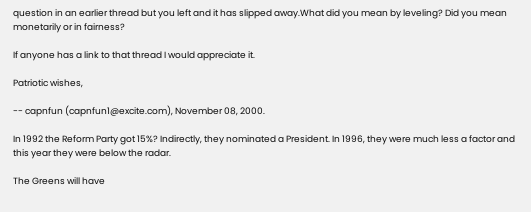question in an earlier thread but you left and it has slipped away.What did you mean by leveling? Did you mean monetarily or in fairness?

If anyone has a link to that thread I would appreciate it.

Patriotic wishes,

-- capnfun (capnfun1@excite.com), November 08, 2000.

In 1992 the Reform Party got 15%? Indirectly, they nominated a President. In 1996, they were much less a factor and this year they were below the radar.

The Greens will have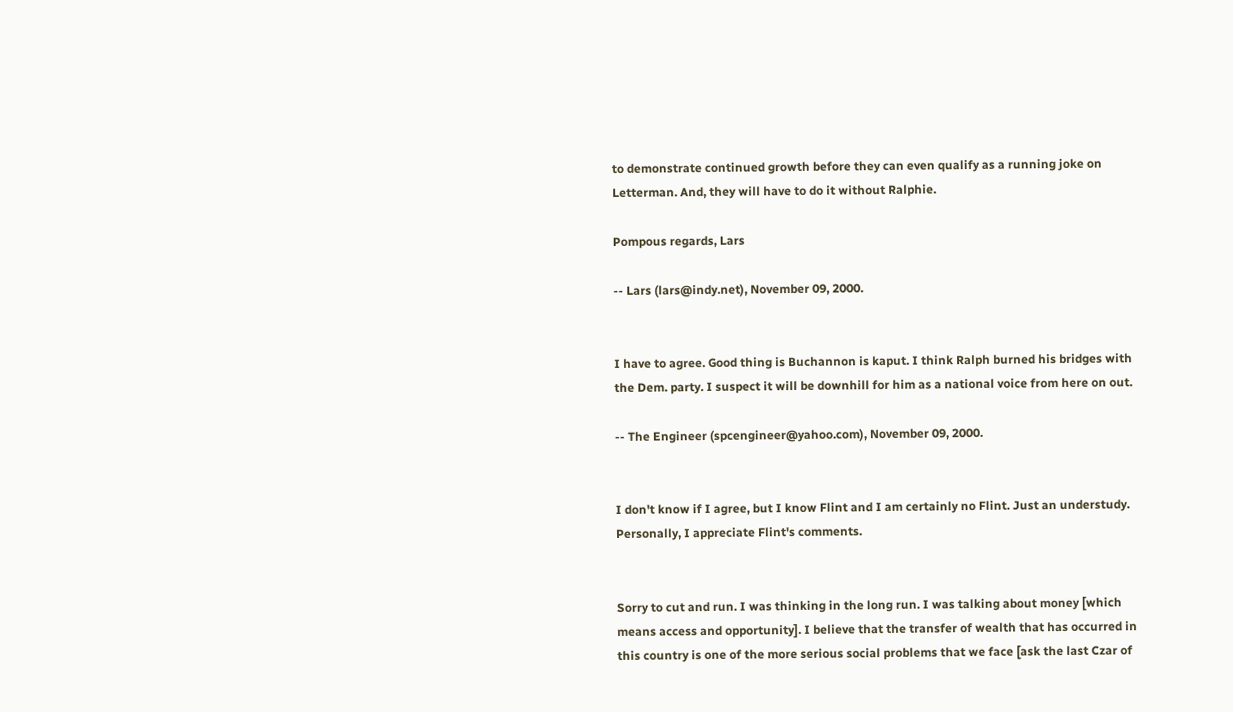to demonstrate continued growth before they can even qualify as a running joke on Letterman. And, they will have to do it without Ralphie.

Pompous regards, Lars

-- Lars (lars@indy.net), November 09, 2000.


I have to agree. Good thing is Buchannon is kaput. I think Ralph burned his bridges with the Dem. party. I suspect it will be downhill for him as a national voice from here on out.

-- The Engineer (spcengineer@yahoo.com), November 09, 2000.


I don't know if I agree, but I know Flint and I am certainly no Flint. Just an understudy. Personally, I appreciate Flint's comments.


Sorry to cut and run. I was thinking in the long run. I was talking about money [which means access and opportunity]. I believe that the transfer of wealth that has occurred in this country is one of the more serious social problems that we face [ask the last Czar of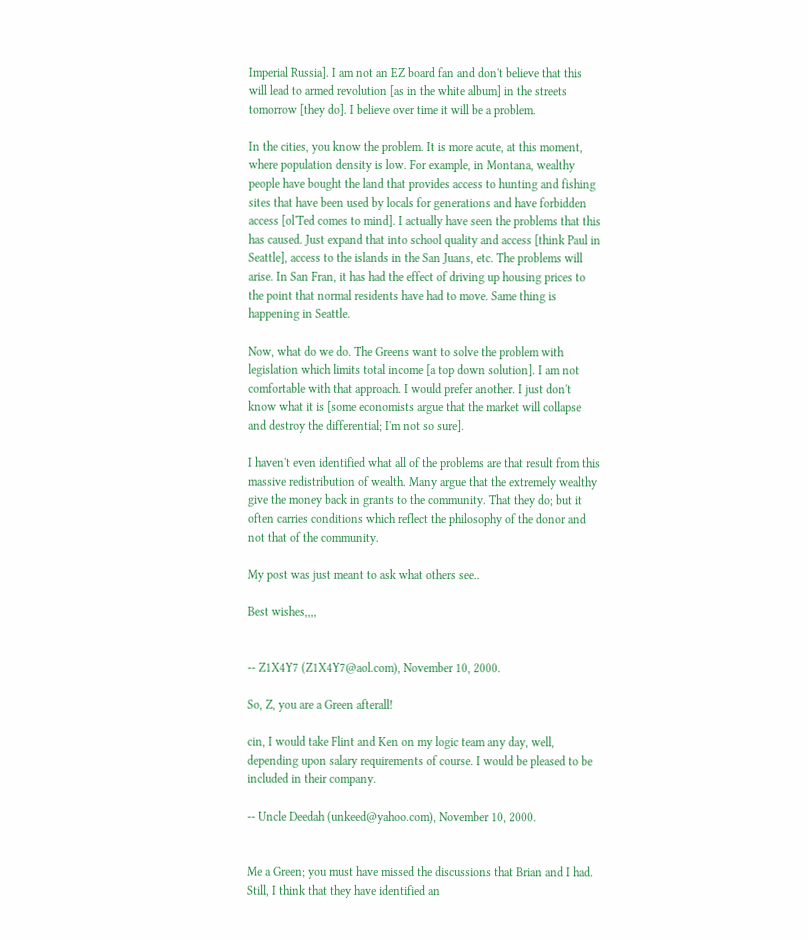Imperial Russia]. I am not an EZ board fan and don't believe that this will lead to armed revolution [as in the white album] in the streets tomorrow [they do]. I believe over time it will be a problem.

In the cities, you know the problem. It is more acute, at this moment, where population density is low. For example, in Montana, wealthy people have bought the land that provides access to hunting and fishing sites that have been used by locals for generations and have forbidden access [ol'Ted comes to mind]. I actually have seen the problems that this has caused. Just expand that into school quality and access [think Paul in Seattle], access to the islands in the San Juans, etc. The problems will arise. In San Fran, it has had the effect of driving up housing prices to the point that normal residents have had to move. Same thing is happening in Seattle.

Now, what do we do. The Greens want to solve the problem with legislation which limits total income [a top down solution]. I am not comfortable with that approach. I would prefer another. I just don't know what it is [some economists argue that the market will collapse and destroy the differential; I'm not so sure].

I haven't even identified what all of the problems are that result from this massive redistribution of wealth. Many argue that the extremely wealthy give the money back in grants to the community. That they do; but it often carries conditions which reflect the philosophy of the donor and not that of the community.

My post was just meant to ask what others see..

Best wishes,,,,


-- Z1X4Y7 (Z1X4Y7@aol.com), November 10, 2000.

So, Z, you are a Green afterall!

cin, I would take Flint and Ken on my logic team any day, well, depending upon salary requirements of course. I would be pleased to be included in their company.

-- Uncle Deedah (unkeed@yahoo.com), November 10, 2000.


Me a Green; you must have missed the discussions that Brian and I had. Still, I think that they have identified an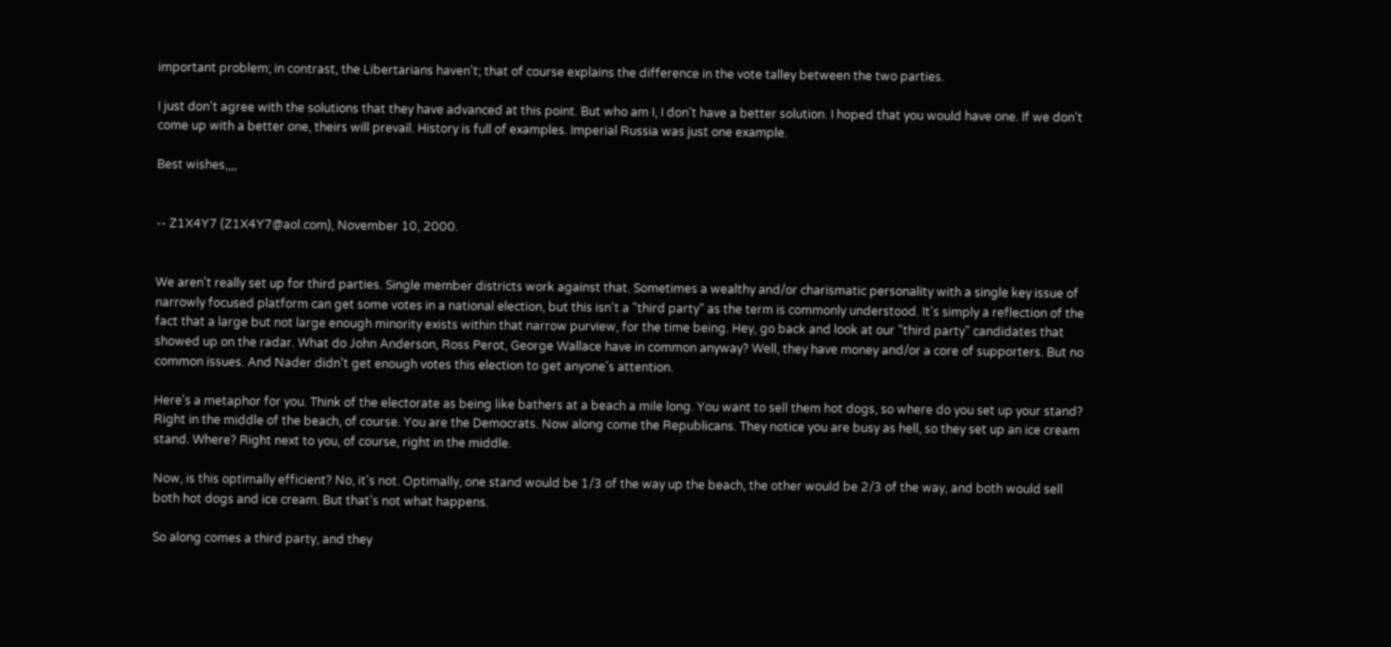important problem; in contrast, the Libertarians haven't; that of course explains the difference in the vote talley between the two parties.

I just don't agree with the solutions that they have advanced at this point. But who am I, I don't have a better solution. I hoped that you would have one. If we don't come up with a better one, theirs will prevail. History is full of examples. Imperial Russia was just one example.

Best wishes,,,,


-- Z1X4Y7 (Z1X4Y7@aol.com), November 10, 2000.


We aren't really set up for third parties. Single member districts work against that. Sometimes a wealthy and/or charismatic personality with a single key issue of narrowly focused platform can get some votes in a national election, but this isn't a "third party" as the term is commonly understood. It's simply a reflection of the fact that a large but not large enough minority exists within that narrow purview, for the time being. Hey, go back and look at our "third party" candidates that showed up on the radar. What do John Anderson, Ross Perot, George Wallace have in common anyway? Well, they have money and/or a core of supporters. But no common issues. And Nader didn't get enough votes this election to get anyone's attention.

Here's a metaphor for you. Think of the electorate as being like bathers at a beach a mile long. You want to sell them hot dogs, so where do you set up your stand? Right in the middle of the beach, of course. You are the Democrats. Now along come the Republicans. They notice you are busy as hell, so they set up an ice cream stand. Where? Right next to you, of course, right in the middle.

Now, is this optimally efficient? No, it's not. Optimally, one stand would be 1/3 of the way up the beach, the other would be 2/3 of the way, and both would sell both hot dogs and ice cream. But that's not what happens.

So along comes a third party, and they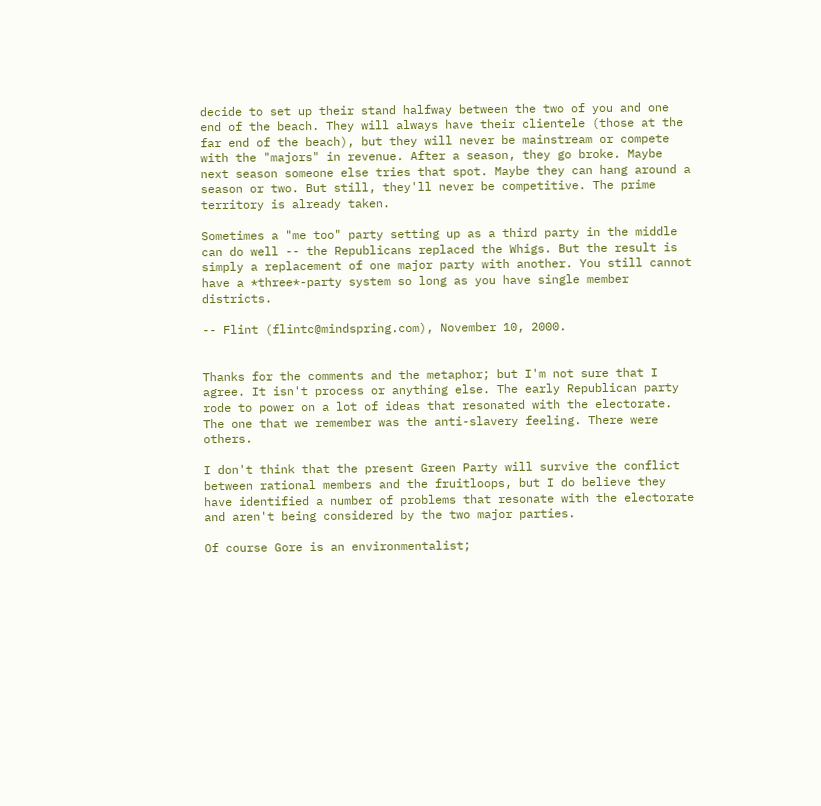decide to set up their stand halfway between the two of you and one end of the beach. They will always have their clientele (those at the far end of the beach), but they will never be mainstream or compete with the "majors" in revenue. After a season, they go broke. Maybe next season someone else tries that spot. Maybe they can hang around a season or two. But still, they'll never be competitive. The prime territory is already taken.

Sometimes a "me too" party setting up as a third party in the middle can do well -- the Republicans replaced the Whigs. But the result is simply a replacement of one major party with another. You still cannot have a *three*-party system so long as you have single member districts.

-- Flint (flintc@mindspring.com), November 10, 2000.


Thanks for the comments and the metaphor; but I'm not sure that I agree. It isn't process or anything else. The early Republican party rode to power on a lot of ideas that resonated with the electorate. The one that we remember was the anti-slavery feeling. There were others.

I don't think that the present Green Party will survive the conflict between rational members and the fruitloops, but I do believe they have identified a number of problems that resonate with the electorate and aren't being considered by the two major parties.

Of course Gore is an environmentalist;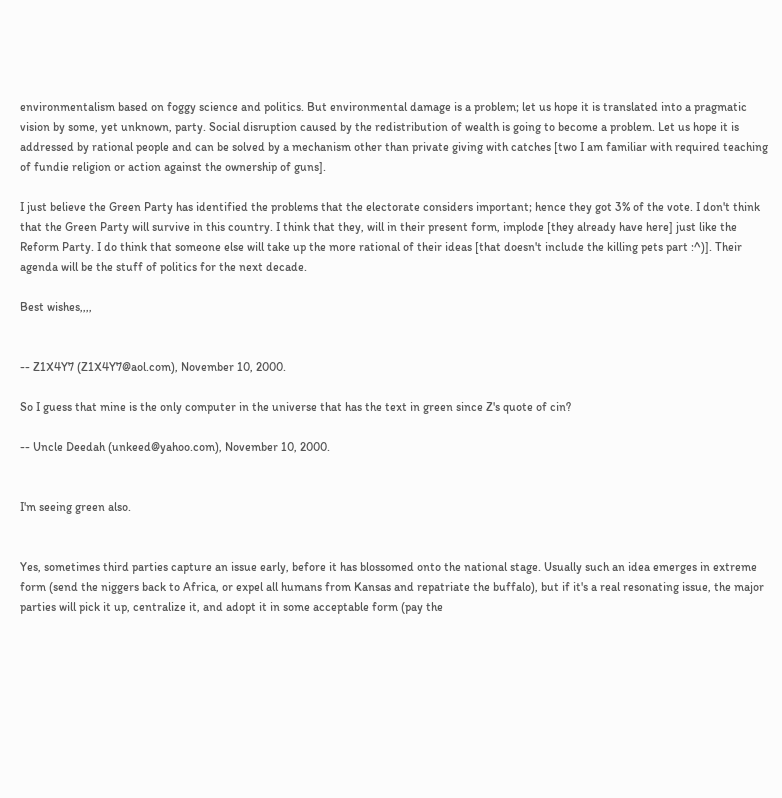environmentalism based on foggy science and politics. But environmental damage is a problem; let us hope it is translated into a pragmatic vision by some, yet unknown, party. Social disruption caused by the redistribution of wealth is going to become a problem. Let us hope it is addressed by rational people and can be solved by a mechanism other than private giving with catches [two I am familiar with required teaching of fundie religion or action against the ownership of guns].

I just believe the Green Party has identified the problems that the electorate considers important; hence they got 3% of the vote. I don't think that the Green Party will survive in this country. I think that they, will in their present form, implode [they already have here] just like the Reform Party. I do think that someone else will take up the more rational of their ideas [that doesn't include the killing pets part :^)]. Their agenda will be the stuff of politics for the next decade.

Best wishes,,,,


-- Z1X4Y7 (Z1X4Y7@aol.com), November 10, 2000.

So I guess that mine is the only computer in the universe that has the text in green since Z's quote of cin?

-- Uncle Deedah (unkeed@yahoo.com), November 10, 2000.


I'm seeing green also.


Yes, sometimes third parties capture an issue early, before it has blossomed onto the national stage. Usually such an idea emerges in extreme form (send the niggers back to Africa, or expel all humans from Kansas and repatriate the buffalo), but if it's a real resonating issue, the major parties will pick it up, centralize it, and adopt it in some acceptable form (pay the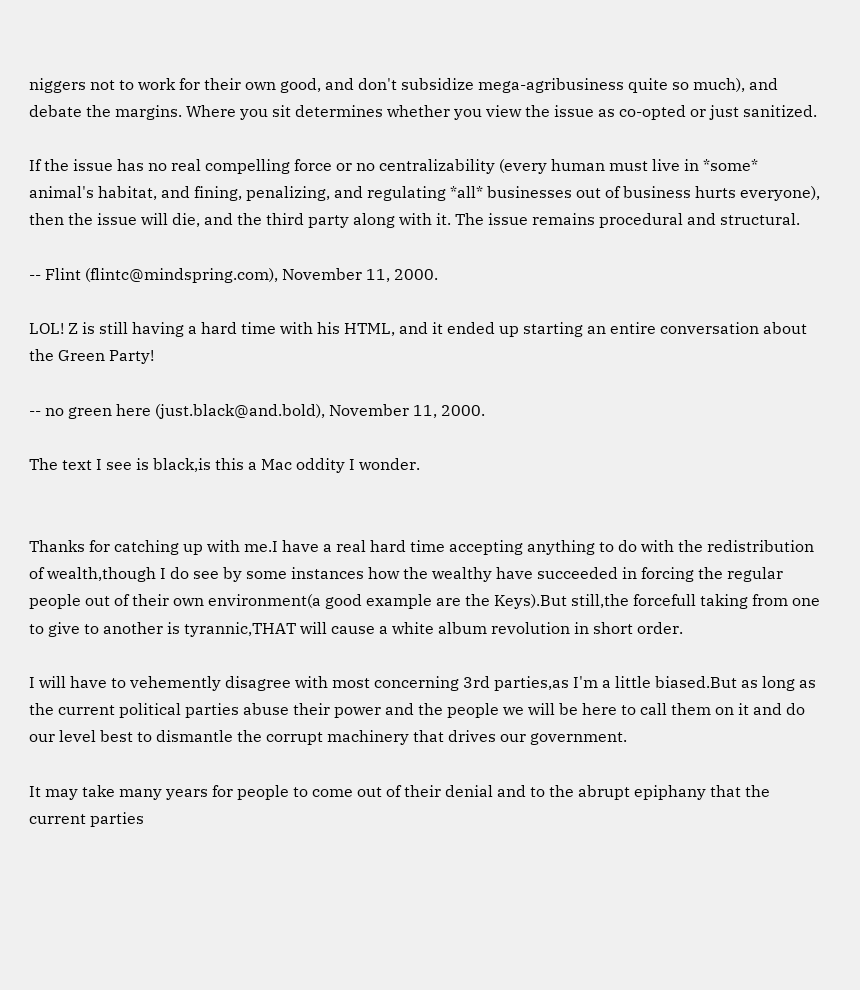niggers not to work for their own good, and don't subsidize mega-agribusiness quite so much), and debate the margins. Where you sit determines whether you view the issue as co-opted or just sanitized.

If the issue has no real compelling force or no centralizability (every human must live in *some* animal's habitat, and fining, penalizing, and regulating *all* businesses out of business hurts everyone), then the issue will die, and the third party along with it. The issue remains procedural and structural.

-- Flint (flintc@mindspring.com), November 11, 2000.

LOL! Z is still having a hard time with his HTML, and it ended up starting an entire conversation about the Green Party!

-- no green here (just.black@and.bold), November 11, 2000.

The text I see is black,is this a Mac oddity I wonder.


Thanks for catching up with me.I have a real hard time accepting anything to do with the redistribution of wealth,though I do see by some instances how the wealthy have succeeded in forcing the regular people out of their own environment(a good example are the Keys).But still,the forcefull taking from one to give to another is tyrannic,THAT will cause a white album revolution in short order.

I will have to vehemently disagree with most concerning 3rd parties,as I'm a little biased.But as long as the current political parties abuse their power and the people we will be here to call them on it and do our level best to dismantle the corrupt machinery that drives our government.

It may take many years for people to come out of their denial and to the abrupt epiphany that the current parties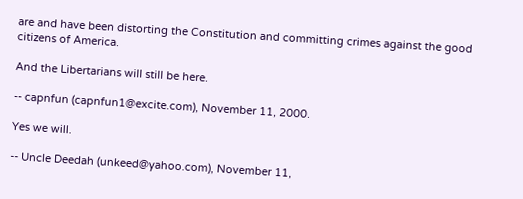are and have been distorting the Constitution and committing crimes against the good citizens of America.

And the Libertarians will still be here.

-- capnfun (capnfun1@excite.com), November 11, 2000.

Yes we will.

-- Uncle Deedah (unkeed@yahoo.com), November 11,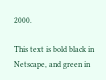2000.

This text is bold black in Netscape, and green in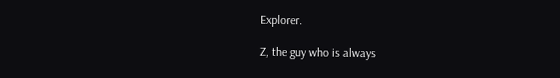Explorer.

Z, the guy who is always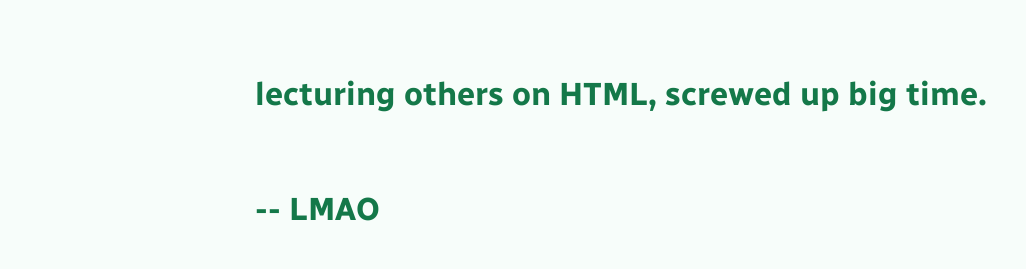lecturing others on HTML, screwed up big time.

-- LMAO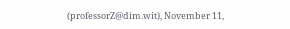(professorZ@dim.wit), November 11,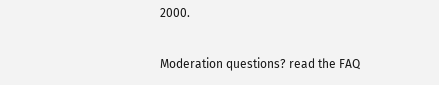2000.

Moderation questions? read the FAQ